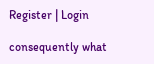Register | Login

consequently what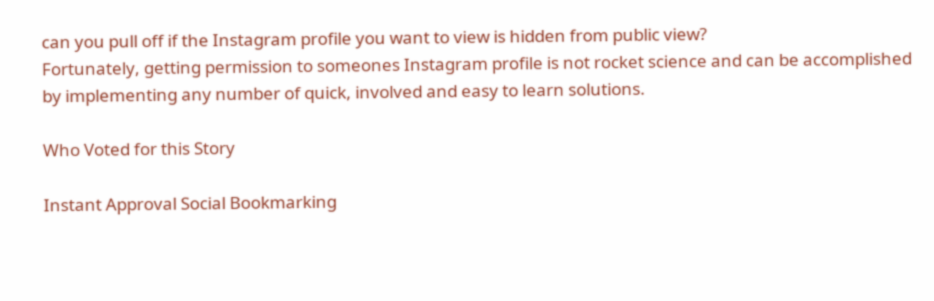can you pull off if the Instagram profile you want to view is hidden from public view?
Fortunately, getting permission to someones Instagram profile is not rocket science and can be accomplished by implementing any number of quick, involved and easy to learn solutions.

Who Voted for this Story

Instant Approval Social Bookmarking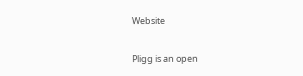Website

Pligg is an open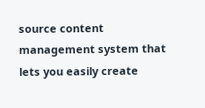source content management system that lets you easily create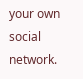your own social network.